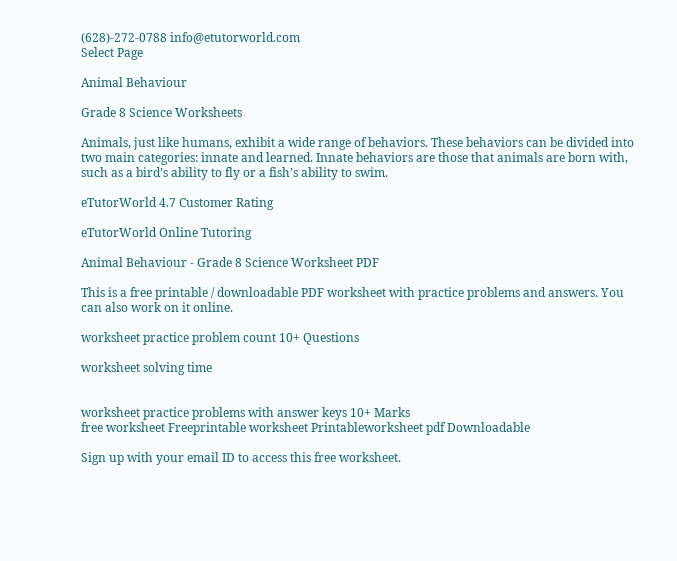(628)-272-0788 info@etutorworld.com
Select Page

Animal Behaviour

Grade 8 Science Worksheets

Animals, just like humans, exhibit a wide range of behaviors. These behaviors can be divided into two main categories: innate and learned. Innate behaviors are those that animals are born with, such as a bird’s ability to fly or a fish’s ability to swim.

eTutorWorld 4.7 Customer Rating

eTutorWorld Online Tutoring

Animal Behaviour - Grade 8 Science Worksheet PDF

This is a free printable / downloadable PDF worksheet with practice problems and answers. You can also work on it online.

worksheet practice problem count 10+ Questions

worksheet solving time


worksheet practice problems with answer keys 10+ Marks
free worksheet Freeprintable worksheet Printableworksheet pdf Downloadable

Sign up with your email ID to access this free worksheet.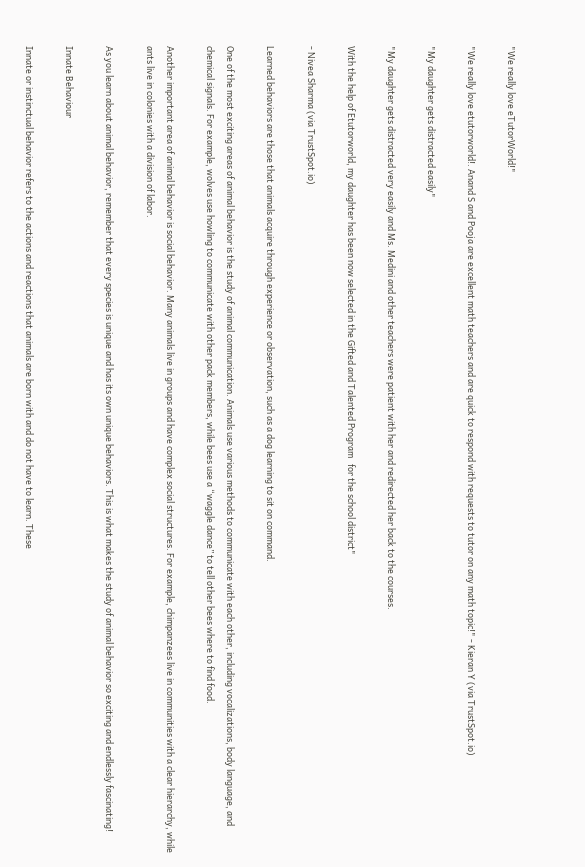"We really love eTutorWorld!"

"We really love etutorworld!. Anand S and Pooja are excellent math teachers and are quick to respond with requests to tutor on any math topic!" - Kieran Y (via TrustSpot.io)

"My daughter gets distracted easily"

"My daughter gets distracted very easily and Ms. Medini and other teachers were patient with her and redirected her back to the courses.

With the help of Etutorworld, my daughter has been now selected in the Gifted and Talented Program   for the school district"

- Nivea Sharma (via TrustSpot.io)

Learned behaviors are those that animals acquire through experience or observation, such as a dog learning to sit on command.

One of the most exciting areas of animal behavior is the study of animal communication. Animals use various methods to communicate with each other, including vocalizations, body language, and chemical signals. For example, wolves use howling to communicate with other pack members, while bees use a “waggle dance” to tell other bees where to find food.

Another important area of animal behavior is social behavior. Many animals live in groups and have complex social structures. For example, chimpanzees live in communities with a clear hierarchy, while ants live in colonies with a division of labor.

As you learn about animal behavior, remember that every species is unique and has its own unique behaviors. This is what makes the study of animal behavior so exciting and endlessly fascinating!

Innate Behaviour

Innate or instinctual behavior refers to the actions and reactions that animals are born with and do not have to learn. These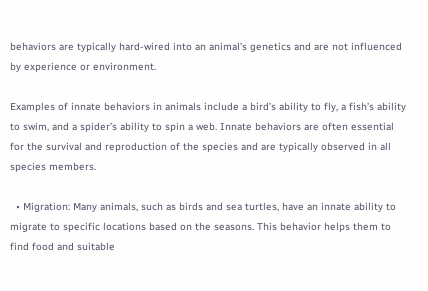behaviors are typically hard-wired into an animal’s genetics and are not influenced by experience or environment.

Examples of innate behaviors in animals include a bird’s ability to fly, a fish’s ability to swim, and a spider’s ability to spin a web. Innate behaviors are often essential for the survival and reproduction of the species and are typically observed in all species members.

  • Migration: Many animals, such as birds and sea turtles, have an innate ability to migrate to specific locations based on the seasons. This behavior helps them to find food and suitable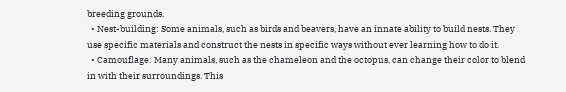breeding grounds.
  • Nest-building: Some animals, such as birds and beavers, have an innate ability to build nests. They use specific materials and construct the nests in specific ways without ever learning how to do it.
  • Camouflage: Many animals, such as the chameleon and the octopus, can change their color to blend in with their surroundings. This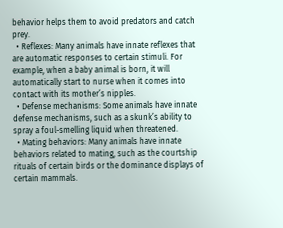behavior helps them to avoid predators and catch prey.
  • Reflexes: Many animals have innate reflexes that are automatic responses to certain stimuli. For example, when a baby animal is born, it will automatically start to nurse when it comes into contact with its mother’s nipples.
  • Defense mechanisms: Some animals have innate defense mechanisms, such as a skunk’s ability to spray a foul-smelling liquid when threatened.
  • Mating behaviors: Many animals have innate behaviors related to mating, such as the courtship rituals of certain birds or the dominance displays of certain mammals.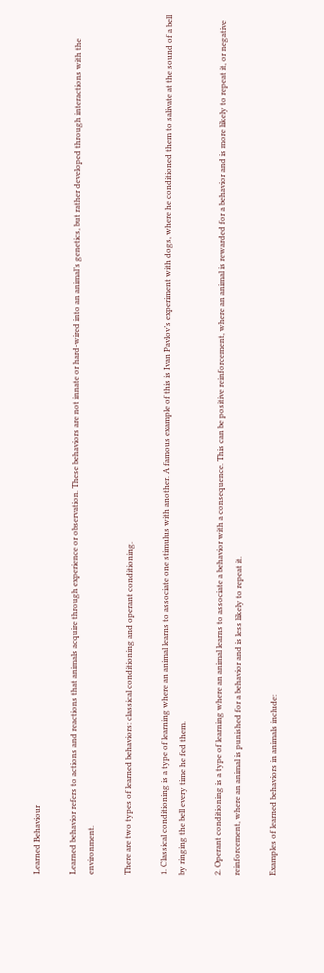Learned Behaviour

Learned behavior refers to actions and reactions that animals acquire through experience or observation. These behaviors are not innate or hard-wired into an animal’s genetics, but rather developed through interactions with the environment.

There are two types of learned behaviors: classical conditioning and operant conditioning.

1. Classical conditioning is a type of learning where an animal learns to associate one stimulus with another. A famous example of this is Ivan Pavlov’s experiment with dogs, where he conditioned them to salivate at the sound of a bell by ringing the bell every time he fed them.

2. Operant conditioning is a type of learning where an animal learns to associate a behavior with a consequence. This can be positive reinforcement, where an animal is rewarded for a behavior and is more likely to repeat it, or negative reinforcement, where an animal is punished for a behavior and is less likely to repeat it.

Examples of learned behaviors in animals include: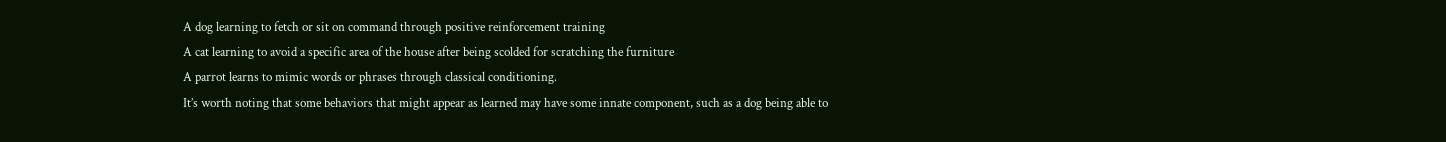A dog learning to fetch or sit on command through positive reinforcement training
A cat learning to avoid a specific area of the house after being scolded for scratching the furniture
A parrot learns to mimic words or phrases through classical conditioning.
It’s worth noting that some behaviors that might appear as learned may have some innate component, such as a dog being able to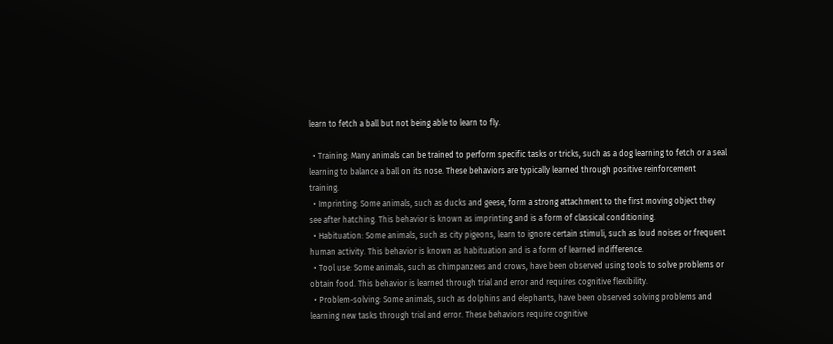learn to fetch a ball but not being able to learn to fly.

  • Training: Many animals can be trained to perform specific tasks or tricks, such as a dog learning to fetch or a seal learning to balance a ball on its nose. These behaviors are typically learned through positive reinforcement training.
  • Imprinting: Some animals, such as ducks and geese, form a strong attachment to the first moving object they see after hatching. This behavior is known as imprinting and is a form of classical conditioning.
  • Habituation: Some animals, such as city pigeons, learn to ignore certain stimuli, such as loud noises or frequent human activity. This behavior is known as habituation and is a form of learned indifference.
  • Tool use: Some animals, such as chimpanzees and crows, have been observed using tools to solve problems or obtain food. This behavior is learned through trial and error and requires cognitive flexibility.
  • Problem-solving: Some animals, such as dolphins and elephants, have been observed solving problems and learning new tasks through trial and error. These behaviors require cognitive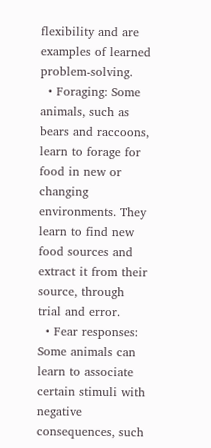flexibility and are examples of learned problem-solving.
  • Foraging: Some animals, such as bears and raccoons, learn to forage for food in new or changing environments. They learn to find new food sources and extract it from their source, through trial and error.
  • Fear responses: Some animals can learn to associate certain stimuli with negative consequences, such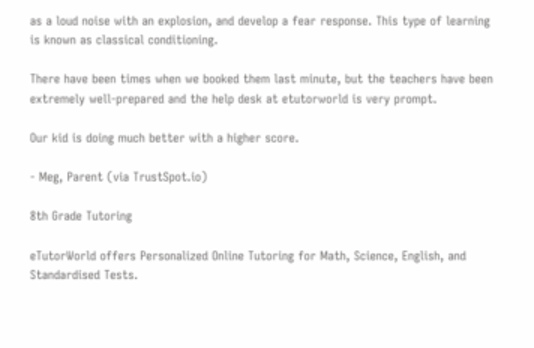as a loud noise with an explosion, and develop a fear response. This type of learning is known as classical conditioning.

There have been times when we booked them last minute, but the teachers have been extremely well-prepared and the help desk at etutorworld is very prompt.

Our kid is doing much better with a higher score.

- Meg, Parent (via TrustSpot.io)

8th Grade Tutoring

eTutorWorld offers Personalized Online Tutoring for Math, Science, English, and Standardised Tests.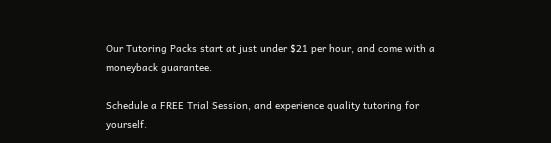Our Tutoring Packs start at just under $21 per hour, and come with a moneyback guarantee.

Schedule a FREE Trial Session, and experience quality tutoring for yourself.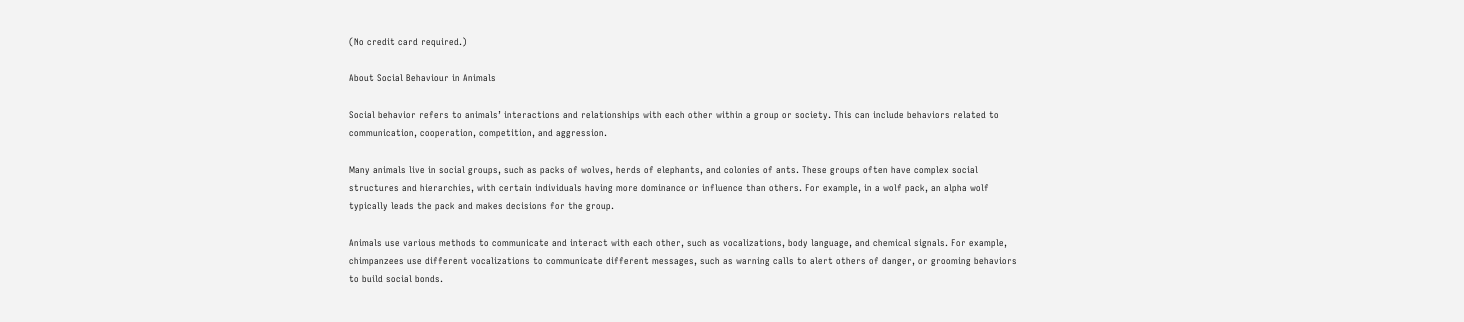(No credit card required.)

About Social Behaviour in Animals

Social behavior refers to animals’ interactions and relationships with each other within a group or society. This can include behaviors related to communication, cooperation, competition, and aggression.

Many animals live in social groups, such as packs of wolves, herds of elephants, and colonies of ants. These groups often have complex social structures and hierarchies, with certain individuals having more dominance or influence than others. For example, in a wolf pack, an alpha wolf typically leads the pack and makes decisions for the group.

Animals use various methods to communicate and interact with each other, such as vocalizations, body language, and chemical signals. For example, chimpanzees use different vocalizations to communicate different messages, such as warning calls to alert others of danger, or grooming behaviors to build social bonds.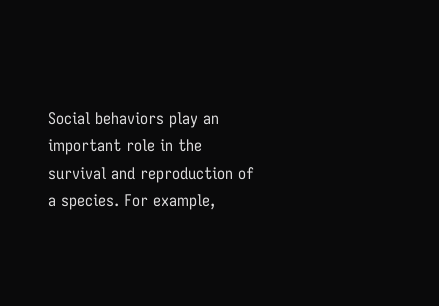Social behaviors play an important role in the survival and reproduction of a species. For example,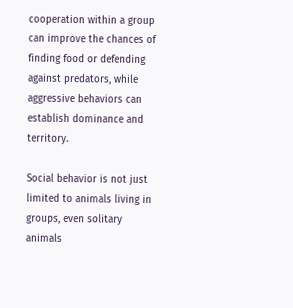cooperation within a group can improve the chances of finding food or defending against predators, while aggressive behaviors can establish dominance and territory.

Social behavior is not just limited to animals living in groups, even solitary animals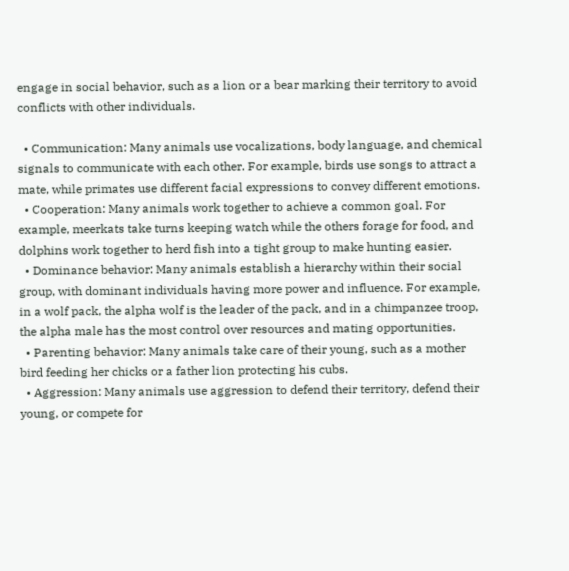engage in social behavior, such as a lion or a bear marking their territory to avoid conflicts with other individuals.

  • Communication: Many animals use vocalizations, body language, and chemical signals to communicate with each other. For example, birds use songs to attract a mate, while primates use different facial expressions to convey different emotions.
  • Cooperation: Many animals work together to achieve a common goal. For example, meerkats take turns keeping watch while the others forage for food, and dolphins work together to herd fish into a tight group to make hunting easier.
  • Dominance behavior: Many animals establish a hierarchy within their social group, with dominant individuals having more power and influence. For example, in a wolf pack, the alpha wolf is the leader of the pack, and in a chimpanzee troop, the alpha male has the most control over resources and mating opportunities.
  • Parenting behavior: Many animals take care of their young, such as a mother bird feeding her chicks or a father lion protecting his cubs.
  • Aggression: Many animals use aggression to defend their territory, defend their young, or compete for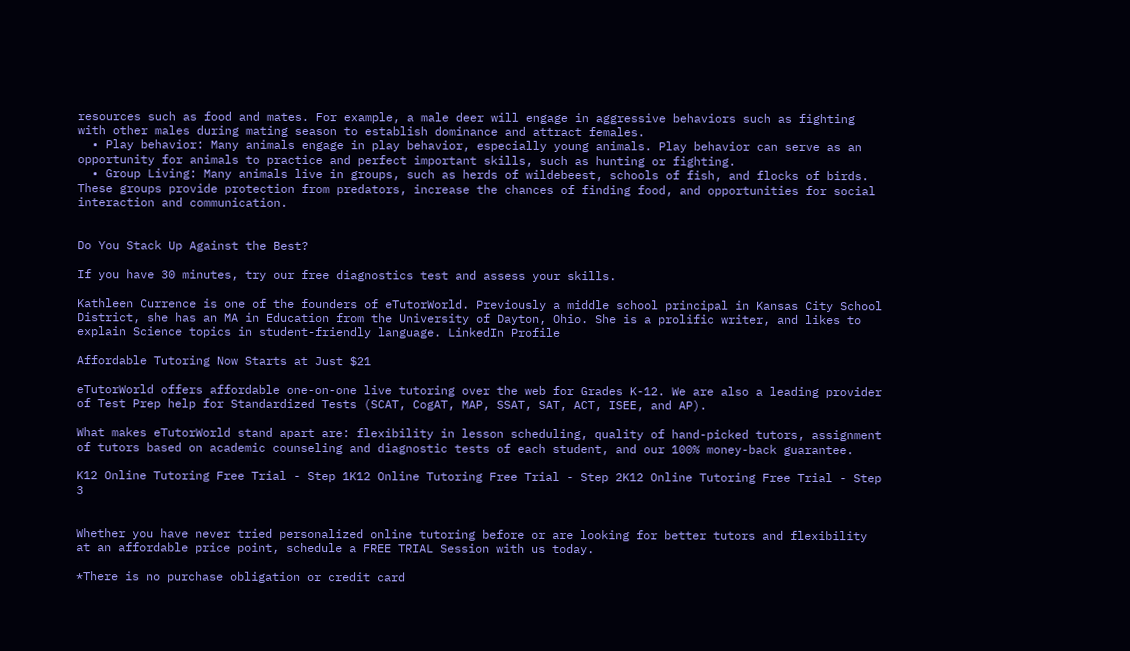resources such as food and mates. For example, a male deer will engage in aggressive behaviors such as fighting with other males during mating season to establish dominance and attract females.
  • Play behavior: Many animals engage in play behavior, especially young animals. Play behavior can serve as an opportunity for animals to practice and perfect important skills, such as hunting or fighting.
  • Group Living: Many animals live in groups, such as herds of wildebeest, schools of fish, and flocks of birds. These groups provide protection from predators, increase the chances of finding food, and opportunities for social interaction and communication.


Do You Stack Up Against the Best?

If you have 30 minutes, try our free diagnostics test and assess your skills.

Kathleen Currence is one of the founders of eTutorWorld. Previously a middle school principal in Kansas City School District, she has an MA in Education from the University of Dayton, Ohio. She is a prolific writer, and likes to explain Science topics in student-friendly language. LinkedIn Profile

Affordable Tutoring Now Starts at Just $21

eTutorWorld offers affordable one-on-one live tutoring over the web for Grades K-12. We are also a leading provider of Test Prep help for Standardized Tests (SCAT, CogAT, MAP, SSAT, SAT, ACT, ISEE, and AP).

What makes eTutorWorld stand apart are: flexibility in lesson scheduling, quality of hand-picked tutors, assignment of tutors based on academic counseling and diagnostic tests of each student, and our 100% money-back guarantee.

K12 Online Tutoring Free Trial - Step 1K12 Online Tutoring Free Trial - Step 2K12 Online Tutoring Free Trial - Step 3


Whether you have never tried personalized online tutoring before or are looking for better tutors and flexibility at an affordable price point, schedule a FREE TRIAL Session with us today.

*There is no purchase obligation or credit card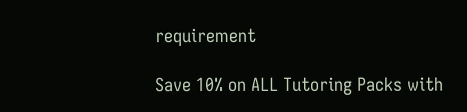requirement

Save 10% on ALL Tutoring Packs with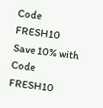Code FRESH10
Save 10% with Code FRESH10